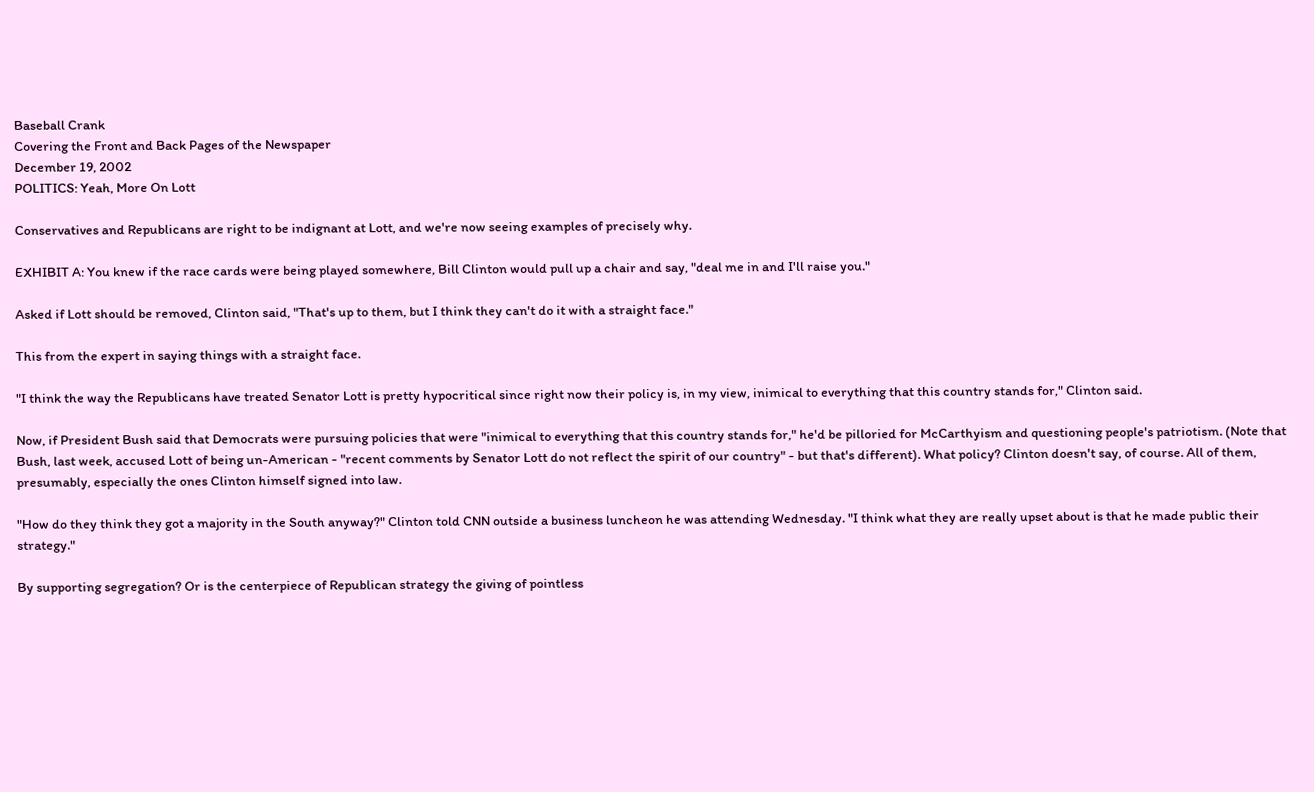Baseball Crank
Covering the Front and Back Pages of the Newspaper
December 19, 2002
POLITICS: Yeah, More On Lott

Conservatives and Republicans are right to be indignant at Lott, and we're now seeing examples of precisely why.

EXHIBIT A: You knew if the race cards were being played somewhere, Bill Clinton would pull up a chair and say, "deal me in and I'll raise you."

Asked if Lott should be removed, Clinton said, "That's up to them, but I think they can't do it with a straight face."

This from the expert in saying things with a straight face.

"I think the way the Republicans have treated Senator Lott is pretty hypocritical since right now their policy is, in my view, inimical to everything that this country stands for," Clinton said.

Now, if President Bush said that Democrats were pursuing policies that were "inimical to everything that this country stands for," he'd be pilloried for McCarthyism and questioning people's patriotism. (Note that Bush, last week, accused Lott of being un-American - "recent comments by Senator Lott do not reflect the spirit of our country" - but that's different). What policy? Clinton doesn't say, of course. All of them, presumably, especially the ones Clinton himself signed into law.

"How do they think they got a majority in the South anyway?" Clinton told CNN outside a business luncheon he was attending Wednesday. "I think what they are really upset about is that he made public their strategy."

By supporting segregation? Or is the centerpiece of Republican strategy the giving of pointless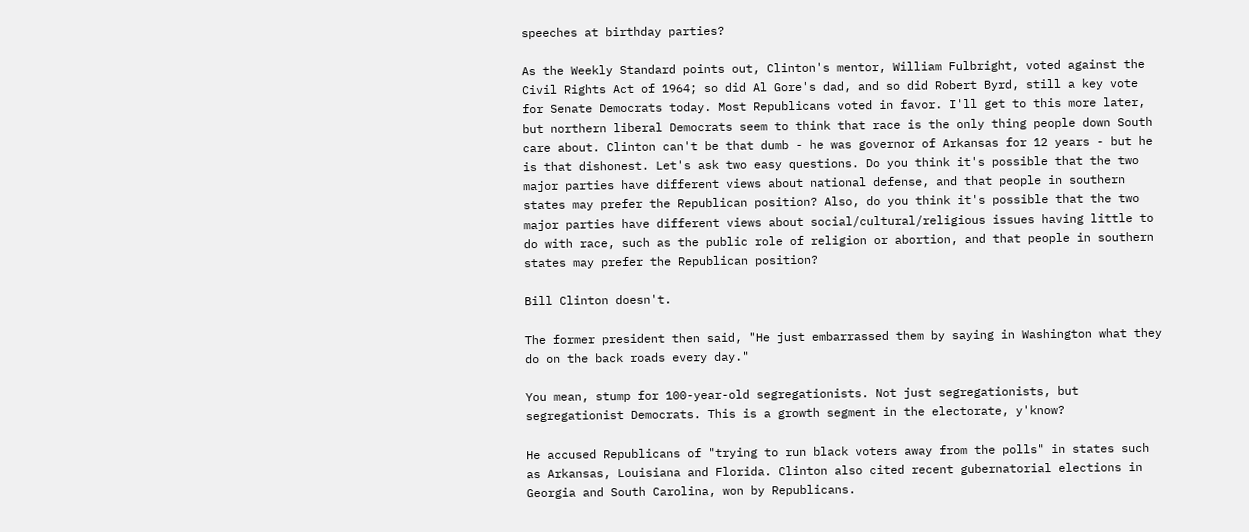speeches at birthday parties?

As the Weekly Standard points out, Clinton's mentor, William Fulbright, voted against the Civil Rights Act of 1964; so did Al Gore's dad, and so did Robert Byrd, still a key vote for Senate Democrats today. Most Republicans voted in favor. I'll get to this more later, but northern liberal Democrats seem to think that race is the only thing people down South care about. Clinton can't be that dumb - he was governor of Arkansas for 12 years - but he is that dishonest. Let's ask two easy questions. Do you think it's possible that the two major parties have different views about national defense, and that people in southern states may prefer the Republican position? Also, do you think it's possible that the two major parties have different views about social/cultural/religious issues having little to do with race, such as the public role of religion or abortion, and that people in southern states may prefer the Republican position?

Bill Clinton doesn't.

The former president then said, "He just embarrassed them by saying in Washington what they do on the back roads every day."

You mean, stump for 100-year-old segregationists. Not just segregationists, but segregationist Democrats. This is a growth segment in the electorate, y'know?

He accused Republicans of "trying to run black voters away from the polls" in states such as Arkansas, Louisiana and Florida. Clinton also cited recent gubernatorial elections in Georgia and South Carolina, won by Republicans.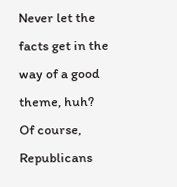Never let the facts get in the way of a good theme, huh? Of course, Republicans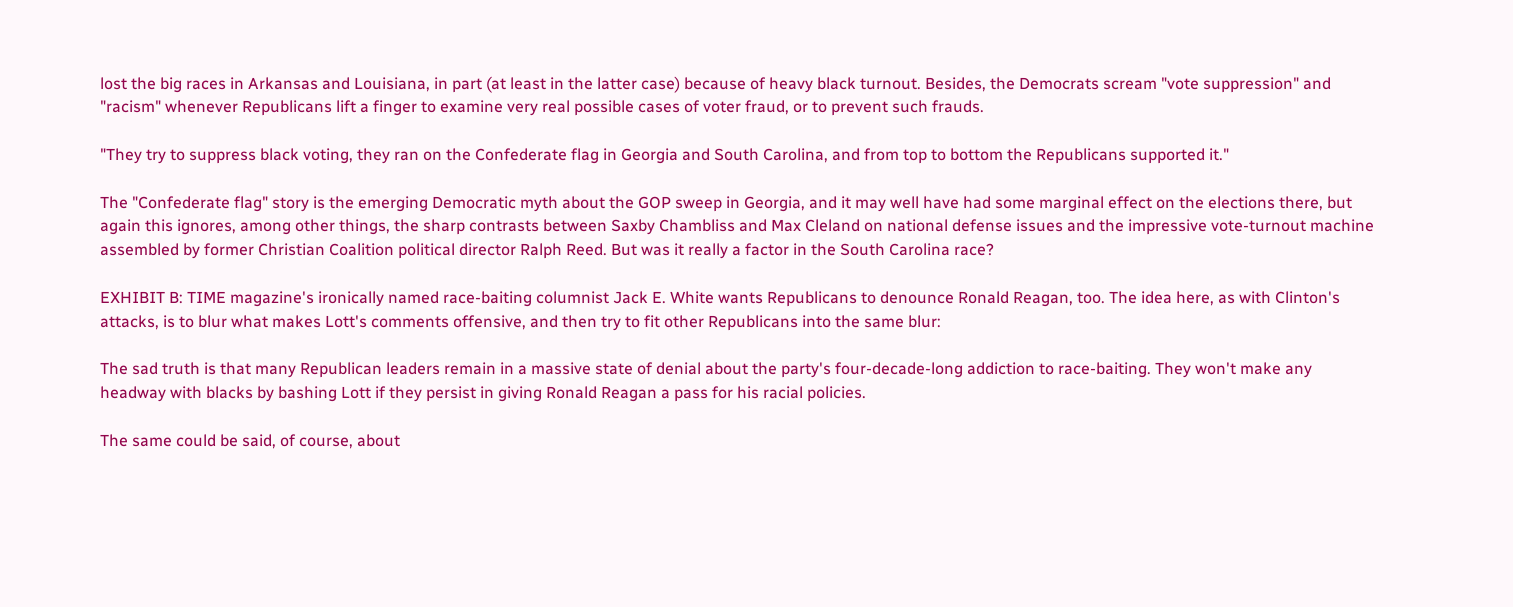lost the big races in Arkansas and Louisiana, in part (at least in the latter case) because of heavy black turnout. Besides, the Democrats scream "vote suppression" and "racism" whenever Republicans lift a finger to examine very real possible cases of voter fraud, or to prevent such frauds.

"They try to suppress black voting, they ran on the Confederate flag in Georgia and South Carolina, and from top to bottom the Republicans supported it."

The "Confederate flag" story is the emerging Democratic myth about the GOP sweep in Georgia, and it may well have had some marginal effect on the elections there, but again this ignores, among other things, the sharp contrasts between Saxby Chambliss and Max Cleland on national defense issues and the impressive vote-turnout machine assembled by former Christian Coalition political director Ralph Reed. But was it really a factor in the South Carolina race?

EXHIBIT B: TIME magazine's ironically named race-baiting columnist Jack E. White wants Republicans to denounce Ronald Reagan, too. The idea here, as with Clinton's attacks, is to blur what makes Lott's comments offensive, and then try to fit other Republicans into the same blur:

The sad truth is that many Republican leaders remain in a massive state of denial about the party's four-decade-long addiction to race-baiting. They won't make any headway with blacks by bashing Lott if they persist in giving Ronald Reagan a pass for his racial policies.

The same could be said, of course, about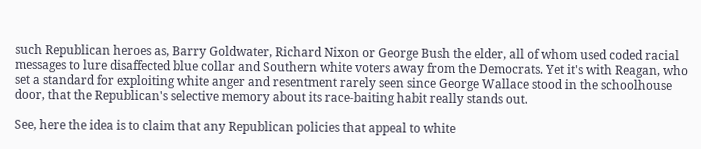such Republican heroes as, Barry Goldwater, Richard Nixon or George Bush the elder, all of whom used coded racial messages to lure disaffected blue collar and Southern white voters away from the Democrats. Yet it's with Reagan, who set a standard for exploiting white anger and resentment rarely seen since George Wallace stood in the schoolhouse door, that the Republican's selective memory about its race-baiting habit really stands out.

See, here the idea is to claim that any Republican policies that appeal to white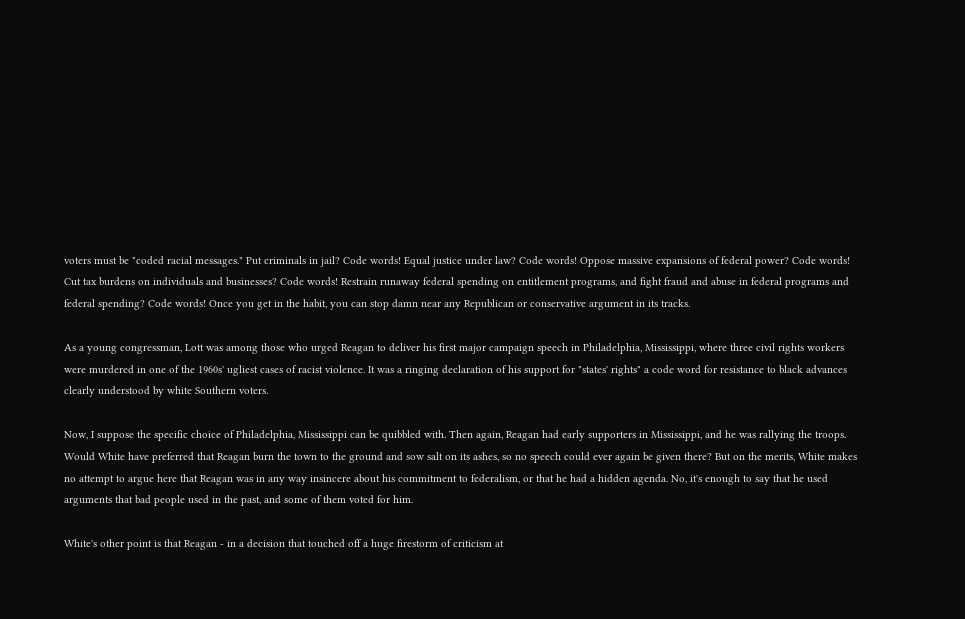voters must be "coded racial messages." Put criminals in jail? Code words! Equal justice under law? Code words! Oppose massive expansions of federal power? Code words! Cut tax burdens on individuals and businesses? Code words! Restrain runaway federal spending on entitlement programs, and fight fraud and abuse in federal programs and federal spending? Code words! Once you get in the habit, you can stop damn near any Republican or conservative argument in its tracks.

As a young congressman, Lott was among those who urged Reagan to deliver his first major campaign speech in Philadelphia, Mississippi, where three civil rights workers were murdered in one of the 1960s' ugliest cases of racist violence. It was a ringing declaration of his support for "states' rights" a code word for resistance to black advances clearly understood by white Southern voters.

Now, I suppose the specific choice of Philadelphia, Mississippi can be quibbled with. Then again, Reagan had early supporters in Mississippi, and he was rallying the troops. Would White have preferred that Reagan burn the town to the ground and sow salt on its ashes, so no speech could ever again be given there? But on the merits, White makes no attempt to argue here that Reagan was in any way insincere about his commitment to federalism, or that he had a hidden agenda. No, it's enough to say that he used arguments that bad people used in the past, and some of them voted for him.

White's other point is that Reagan - in a decision that touched off a huge firestorm of criticism at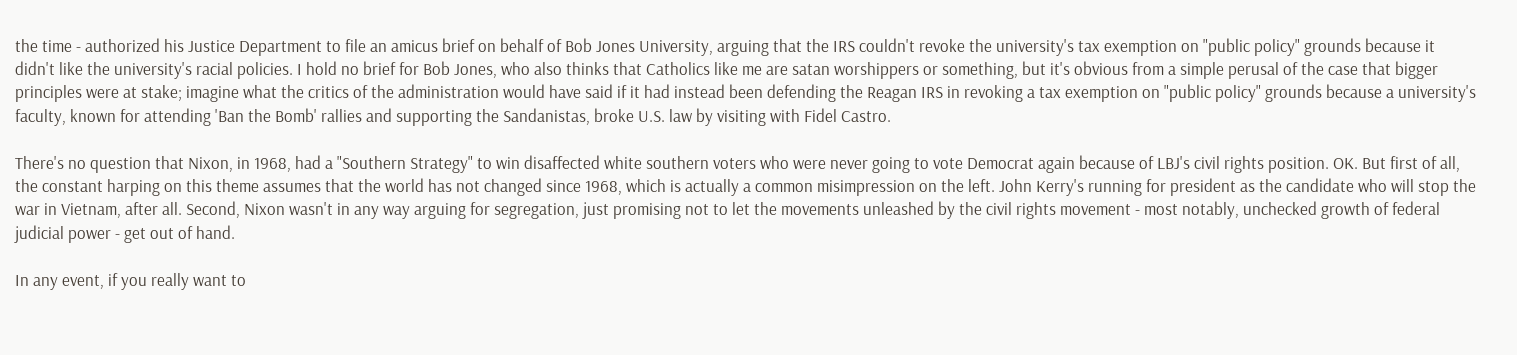the time - authorized his Justice Department to file an amicus brief on behalf of Bob Jones University, arguing that the IRS couldn't revoke the university's tax exemption on "public policy" grounds because it didn't like the university's racial policies. I hold no brief for Bob Jones, who also thinks that Catholics like me are satan worshippers or something, but it's obvious from a simple perusal of the case that bigger principles were at stake; imagine what the critics of the administration would have said if it had instead been defending the Reagan IRS in revoking a tax exemption on "public policy" grounds because a university's faculty, known for attending 'Ban the Bomb' rallies and supporting the Sandanistas, broke U.S. law by visiting with Fidel Castro.

There's no question that Nixon, in 1968, had a "Southern Strategy" to win disaffected white southern voters who were never going to vote Democrat again because of LBJ's civil rights position. OK. But first of all, the constant harping on this theme assumes that the world has not changed since 1968, which is actually a common misimpression on the left. John Kerry's running for president as the candidate who will stop the war in Vietnam, after all. Second, Nixon wasn't in any way arguing for segregation, just promising not to let the movements unleashed by the civil rights movement - most notably, unchecked growth of federal judicial power - get out of hand.

In any event, if you really want to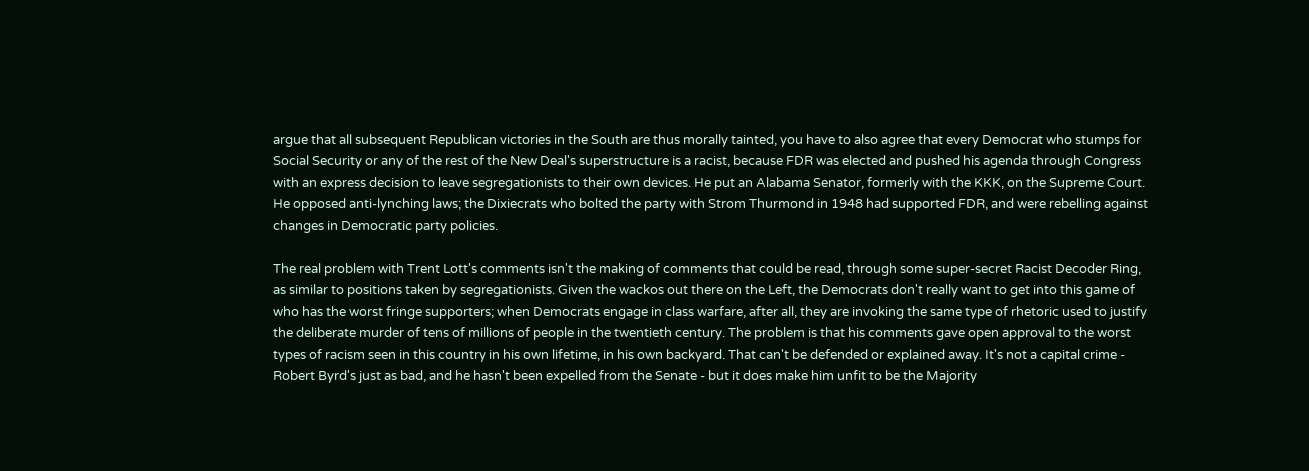argue that all subsequent Republican victories in the South are thus morally tainted, you have to also agree that every Democrat who stumps for Social Security or any of the rest of the New Deal's superstructure is a racist, because FDR was elected and pushed his agenda through Congress with an express decision to leave segregationists to their own devices. He put an Alabama Senator, formerly with the KKK, on the Supreme Court. He opposed anti-lynching laws; the Dixiecrats who bolted the party with Strom Thurmond in 1948 had supported FDR, and were rebelling against changes in Democratic party policies.

The real problem with Trent Lott's comments isn't the making of comments that could be read, through some super-secret Racist Decoder Ring, as similar to positions taken by segregationists. Given the wackos out there on the Left, the Democrats don't really want to get into this game of who has the worst fringe supporters; when Democrats engage in class warfare, after all, they are invoking the same type of rhetoric used to justify the deliberate murder of tens of millions of people in the twentieth century. The problem is that his comments gave open approval to the worst types of racism seen in this country in his own lifetime, in his own backyard. That can't be defended or explained away. It's not a capital crime - Robert Byrd's just as bad, and he hasn't been expelled from the Senate - but it does make him unfit to be the Majority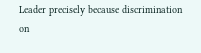Leader precisely because discrimination on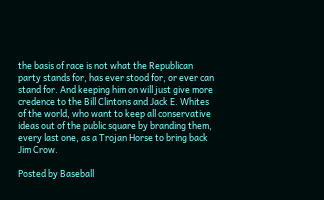the basis of race is not what the Republican party stands for, has ever stood for, or ever can stand for. And keeping him on will just give more credence to the Bill Clintons and Jack E. Whites of the world, who want to keep all conservative ideas out of the public square by branding them, every last one, as a Trojan Horse to bring back Jim Crow.

Posted by Baseball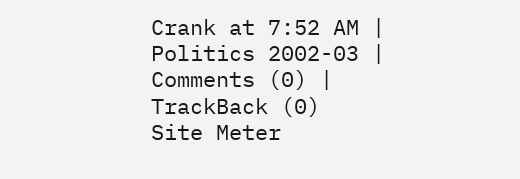Crank at 7:52 AM | Politics 2002-03 | Comments (0) | TrackBack (0)
Site Meter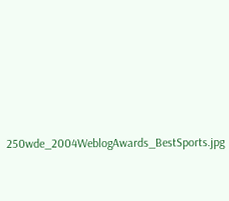250wde_2004WeblogAwards_BestSports.jpg